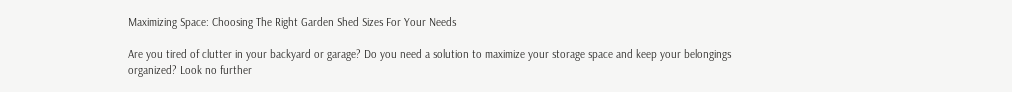Maximizing Space: Choosing The Right Garden Shed Sizes For Your Needs

Are you tired of clutter in your backyard or garage? Do you need a solution to maximize your storage space and keep your belongings organized? Look no further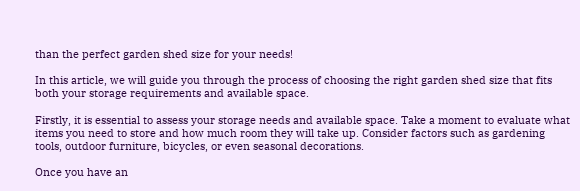than the perfect garden shed size for your needs!

In this article, we will guide you through the process of choosing the right garden shed size that fits both your storage requirements and available space.

Firstly, it is essential to assess your storage needs and available space. Take a moment to evaluate what items you need to store and how much room they will take up. Consider factors such as gardening tools, outdoor furniture, bicycles, or even seasonal decorations.

Once you have an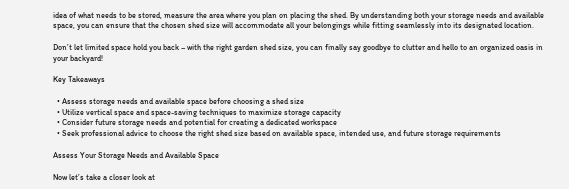idea of what needs to be stored, measure the area where you plan on placing the shed. By understanding both your storage needs and available space, you can ensure that the chosen shed size will accommodate all your belongings while fitting seamlessly into its designated location.

Don’t let limited space hold you back – with the right garden shed size, you can finally say goodbye to clutter and hello to an organized oasis in your backyard!

Key Takeaways

  • Assess storage needs and available space before choosing a shed size
  • Utilize vertical space and space-saving techniques to maximize storage capacity
  • Consider future storage needs and potential for creating a dedicated workspace
  • Seek professional advice to choose the right shed size based on available space, intended use, and future storage requirements

Assess Your Storage Needs and Available Space

Now let’s take a closer look at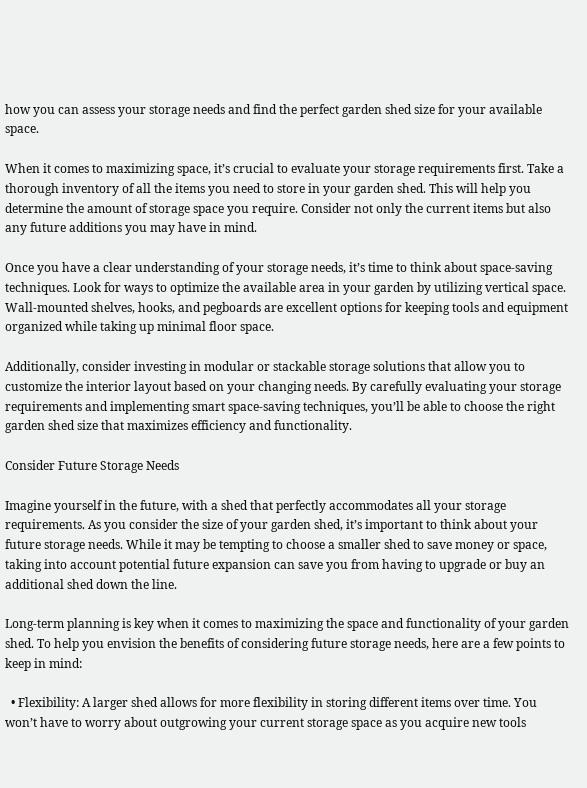how you can assess your storage needs and find the perfect garden shed size for your available space.

When it comes to maximizing space, it’s crucial to evaluate your storage requirements first. Take a thorough inventory of all the items you need to store in your garden shed. This will help you determine the amount of storage space you require. Consider not only the current items but also any future additions you may have in mind.

Once you have a clear understanding of your storage needs, it’s time to think about space-saving techniques. Look for ways to optimize the available area in your garden by utilizing vertical space. Wall-mounted shelves, hooks, and pegboards are excellent options for keeping tools and equipment organized while taking up minimal floor space.

Additionally, consider investing in modular or stackable storage solutions that allow you to customize the interior layout based on your changing needs. By carefully evaluating your storage requirements and implementing smart space-saving techniques, you’ll be able to choose the right garden shed size that maximizes efficiency and functionality.

Consider Future Storage Needs

Imagine yourself in the future, with a shed that perfectly accommodates all your storage requirements. As you consider the size of your garden shed, it’s important to think about your future storage needs. While it may be tempting to choose a smaller shed to save money or space, taking into account potential future expansion can save you from having to upgrade or buy an additional shed down the line.

Long-term planning is key when it comes to maximizing the space and functionality of your garden shed. To help you envision the benefits of considering future storage needs, here are a few points to keep in mind:

  • Flexibility: A larger shed allows for more flexibility in storing different items over time. You won’t have to worry about outgrowing your current storage space as you acquire new tools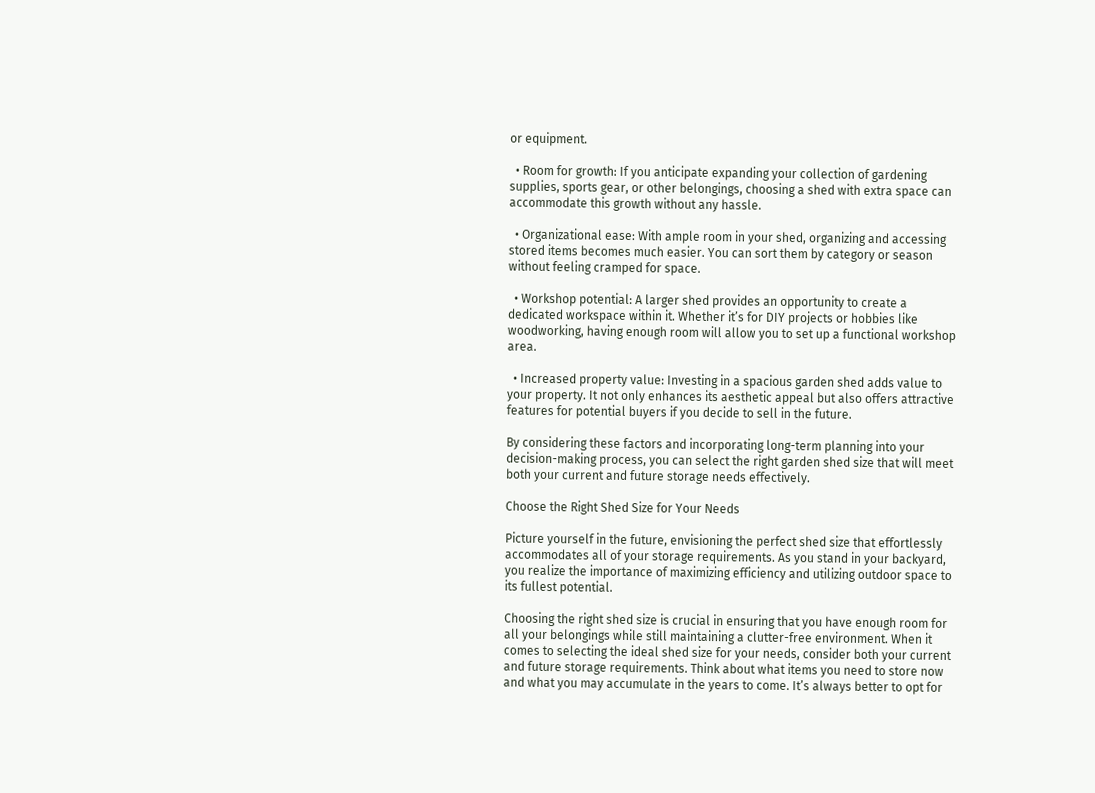or equipment.

  • Room for growth: If you anticipate expanding your collection of gardening supplies, sports gear, or other belongings, choosing a shed with extra space can accommodate this growth without any hassle.

  • Organizational ease: With ample room in your shed, organizing and accessing stored items becomes much easier. You can sort them by category or season without feeling cramped for space.

  • Workshop potential: A larger shed provides an opportunity to create a dedicated workspace within it. Whether it’s for DIY projects or hobbies like woodworking, having enough room will allow you to set up a functional workshop area.

  • Increased property value: Investing in a spacious garden shed adds value to your property. It not only enhances its aesthetic appeal but also offers attractive features for potential buyers if you decide to sell in the future.

By considering these factors and incorporating long-term planning into your decision-making process, you can select the right garden shed size that will meet both your current and future storage needs effectively.

Choose the Right Shed Size for Your Needs

Picture yourself in the future, envisioning the perfect shed size that effortlessly accommodates all of your storage requirements. As you stand in your backyard, you realize the importance of maximizing efficiency and utilizing outdoor space to its fullest potential.

Choosing the right shed size is crucial in ensuring that you have enough room for all your belongings while still maintaining a clutter-free environment. When it comes to selecting the ideal shed size for your needs, consider both your current and future storage requirements. Think about what items you need to store now and what you may accumulate in the years to come. It’s always better to opt for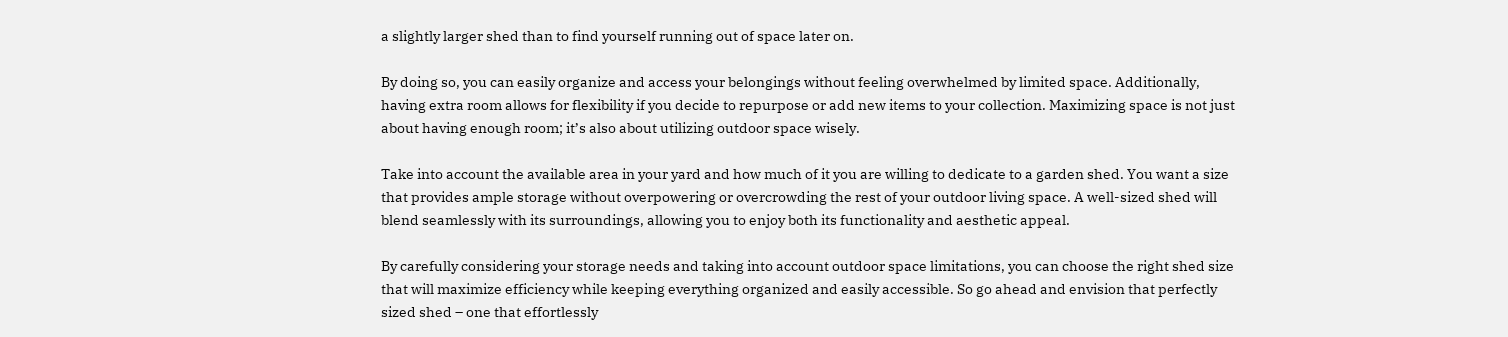a slightly larger shed than to find yourself running out of space later on.

By doing so, you can easily organize and access your belongings without feeling overwhelmed by limited space. Additionally, having extra room allows for flexibility if you decide to repurpose or add new items to your collection. Maximizing space is not just about having enough room; it’s also about utilizing outdoor space wisely.

Take into account the available area in your yard and how much of it you are willing to dedicate to a garden shed. You want a size that provides ample storage without overpowering or overcrowding the rest of your outdoor living space. A well-sized shed will blend seamlessly with its surroundings, allowing you to enjoy both its functionality and aesthetic appeal.

By carefully considering your storage needs and taking into account outdoor space limitations, you can choose the right shed size that will maximize efficiency while keeping everything organized and easily accessible. So go ahead and envision that perfectly sized shed – one that effortlessly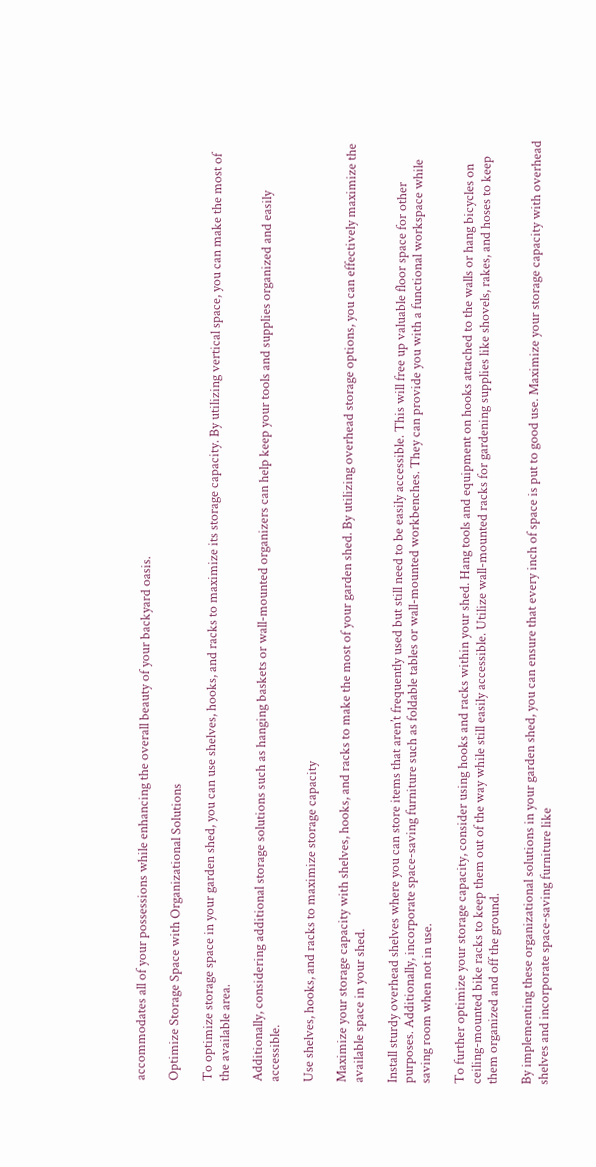accommodates all of your possessions while enhancing the overall beauty of your backyard oasis.

Optimize Storage Space with Organizational Solutions

To optimize storage space in your garden shed, you can use shelves, hooks, and racks to maximize its storage capacity. By utilizing vertical space, you can make the most of the available area.

Additionally, considering additional storage solutions such as hanging baskets or wall-mounted organizers can help keep your tools and supplies organized and easily accessible.

Use shelves, hooks, and racks to maximize storage capacity

Maximize your storage capacity with shelves, hooks, and racks to make the most of your garden shed. By utilizing overhead storage options, you can effectively maximize the available space in your shed.

Install sturdy overhead shelves where you can store items that aren’t frequently used but still need to be easily accessible. This will free up valuable floor space for other purposes. Additionally, incorporate space-saving furniture such as foldable tables or wall-mounted workbenches. They can provide you with a functional workspace while saving room when not in use.

To further optimize your storage capacity, consider using hooks and racks within your shed. Hang tools and equipment on hooks attached to the walls or hang bicycles on ceiling-mounted bike racks to keep them out of the way while still easily accessible. Utilize wall-mounted racks for gardening supplies like shovels, rakes, and hoses to keep them organized and off the ground.

By implementing these organizational solutions in your garden shed, you can ensure that every inch of space is put to good use. Maximize your storage capacity with overhead shelves and incorporate space-saving furniture like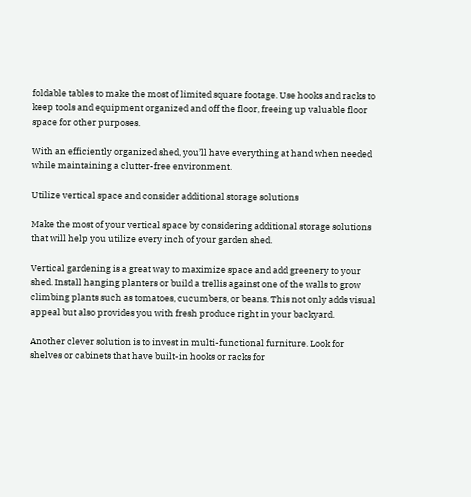foldable tables to make the most of limited square footage. Use hooks and racks to keep tools and equipment organized and off the floor, freeing up valuable floor space for other purposes.

With an efficiently organized shed, you’ll have everything at hand when needed while maintaining a clutter-free environment.

Utilize vertical space and consider additional storage solutions

Make the most of your vertical space by considering additional storage solutions that will help you utilize every inch of your garden shed.

Vertical gardening is a great way to maximize space and add greenery to your shed. Install hanging planters or build a trellis against one of the walls to grow climbing plants such as tomatoes, cucumbers, or beans. This not only adds visual appeal but also provides you with fresh produce right in your backyard.

Another clever solution is to invest in multi-functional furniture. Look for shelves or cabinets that have built-in hooks or racks for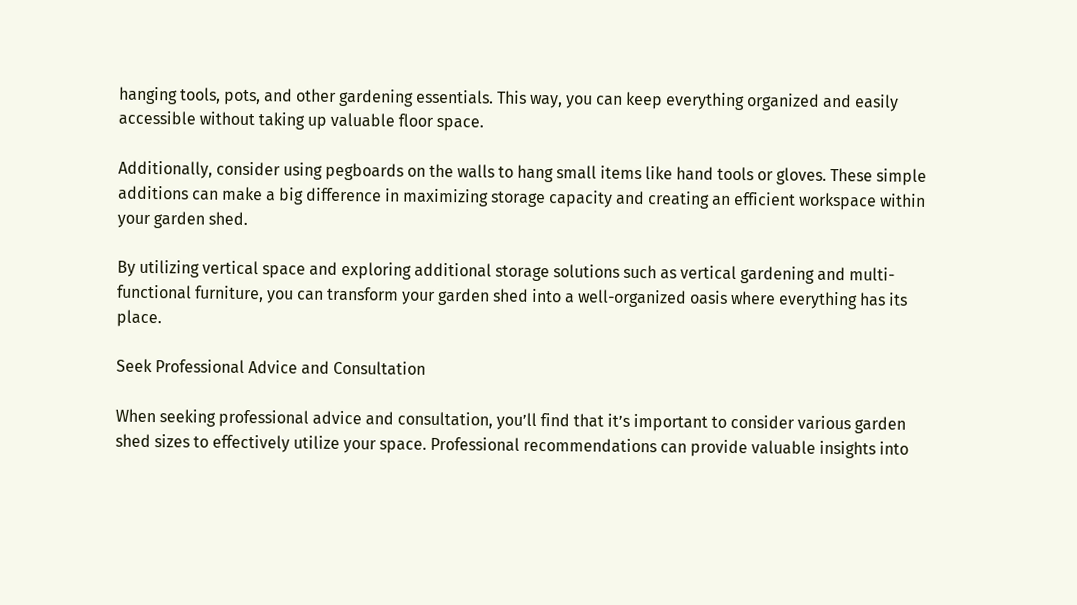hanging tools, pots, and other gardening essentials. This way, you can keep everything organized and easily accessible without taking up valuable floor space.

Additionally, consider using pegboards on the walls to hang small items like hand tools or gloves. These simple additions can make a big difference in maximizing storage capacity and creating an efficient workspace within your garden shed.

By utilizing vertical space and exploring additional storage solutions such as vertical gardening and multi-functional furniture, you can transform your garden shed into a well-organized oasis where everything has its place.

Seek Professional Advice and Consultation

When seeking professional advice and consultation, you’ll find that it’s important to consider various garden shed sizes to effectively utilize your space. Professional recommendations can provide valuable insights into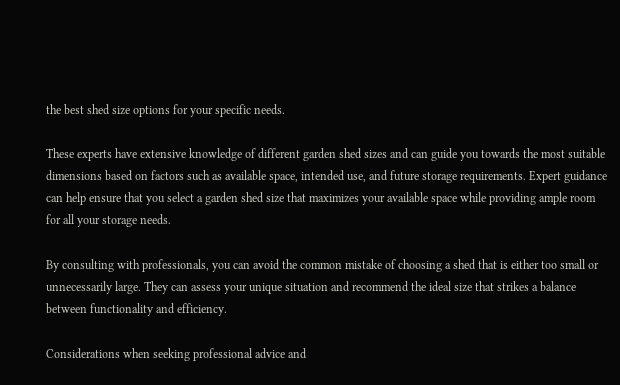the best shed size options for your specific needs.

These experts have extensive knowledge of different garden shed sizes and can guide you towards the most suitable dimensions based on factors such as available space, intended use, and future storage requirements. Expert guidance can help ensure that you select a garden shed size that maximizes your available space while providing ample room for all your storage needs.

By consulting with professionals, you can avoid the common mistake of choosing a shed that is either too small or unnecessarily large. They can assess your unique situation and recommend the ideal size that strikes a balance between functionality and efficiency.

Considerations when seeking professional advice and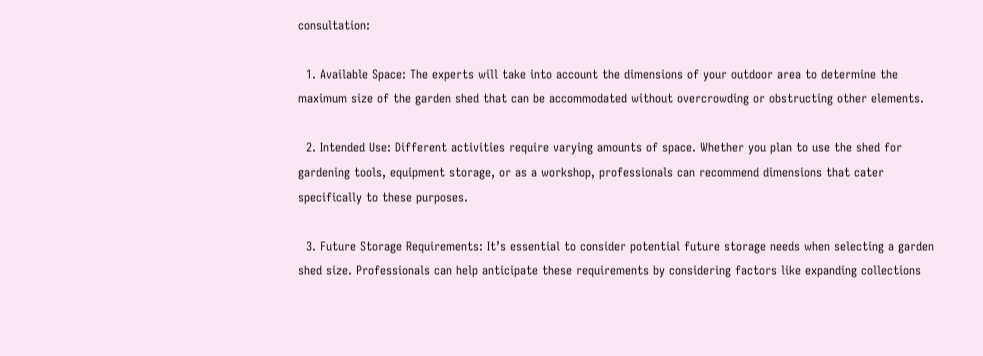consultation:

  1. Available Space: The experts will take into account the dimensions of your outdoor area to determine the maximum size of the garden shed that can be accommodated without overcrowding or obstructing other elements.

  2. Intended Use: Different activities require varying amounts of space. Whether you plan to use the shed for gardening tools, equipment storage, or as a workshop, professionals can recommend dimensions that cater specifically to these purposes.

  3. Future Storage Requirements: It’s essential to consider potential future storage needs when selecting a garden shed size. Professionals can help anticipate these requirements by considering factors like expanding collections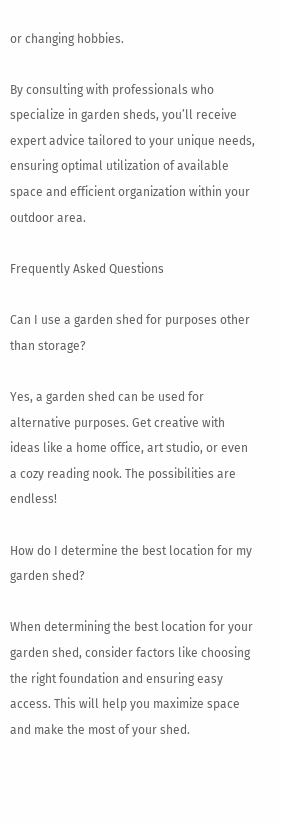or changing hobbies.

By consulting with professionals who specialize in garden sheds, you’ll receive expert advice tailored to your unique needs, ensuring optimal utilization of available space and efficient organization within your outdoor area.

Frequently Asked Questions

Can I use a garden shed for purposes other than storage?

Yes, a garden shed can be used for alternative purposes. Get creative with ideas like a home office, art studio, or even a cozy reading nook. The possibilities are endless!

How do I determine the best location for my garden shed?

When determining the best location for your garden shed, consider factors like choosing the right foundation and ensuring easy access. This will help you maximize space and make the most of your shed.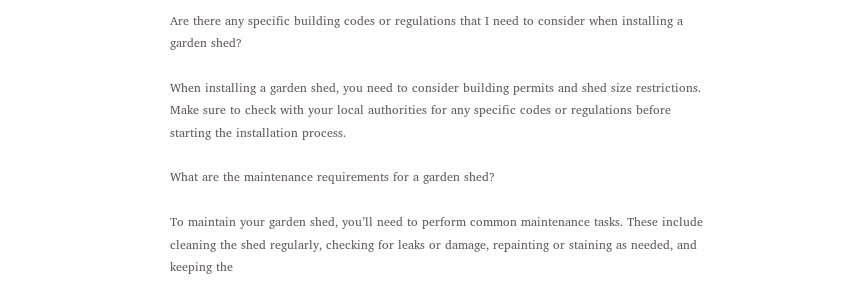Are there any specific building codes or regulations that I need to consider when installing a garden shed?

When installing a garden shed, you need to consider building permits and shed size restrictions. Make sure to check with your local authorities for any specific codes or regulations before starting the installation process.

What are the maintenance requirements for a garden shed?

To maintain your garden shed, you’ll need to perform common maintenance tasks. These include cleaning the shed regularly, checking for leaks or damage, repainting or staining as needed, and keeping the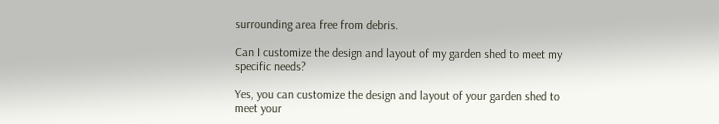surrounding area free from debris.

Can I customize the design and layout of my garden shed to meet my specific needs?

Yes, you can customize the design and layout of your garden shed to meet your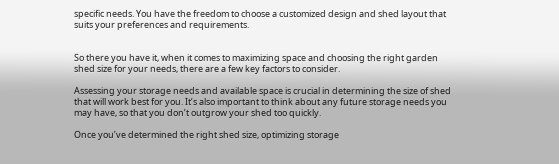specific needs. You have the freedom to choose a customized design and shed layout that suits your preferences and requirements.


So there you have it, when it comes to maximizing space and choosing the right garden shed size for your needs, there are a few key factors to consider.

Assessing your storage needs and available space is crucial in determining the size of shed that will work best for you. It’s also important to think about any future storage needs you may have, so that you don’t outgrow your shed too quickly.

Once you’ve determined the right shed size, optimizing storage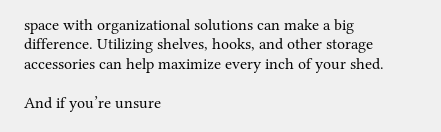space with organizational solutions can make a big difference. Utilizing shelves, hooks, and other storage accessories can help maximize every inch of your shed.

And if you’re unsure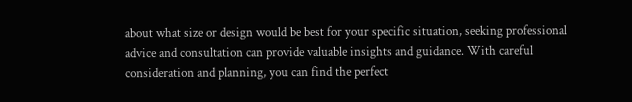about what size or design would be best for your specific situation, seeking professional advice and consultation can provide valuable insights and guidance. With careful consideration and planning, you can find the perfect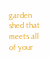garden shed that meets all of your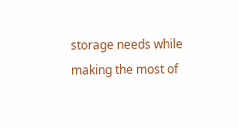storage needs while making the most of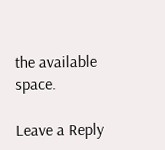the available space.

Leave a Reply